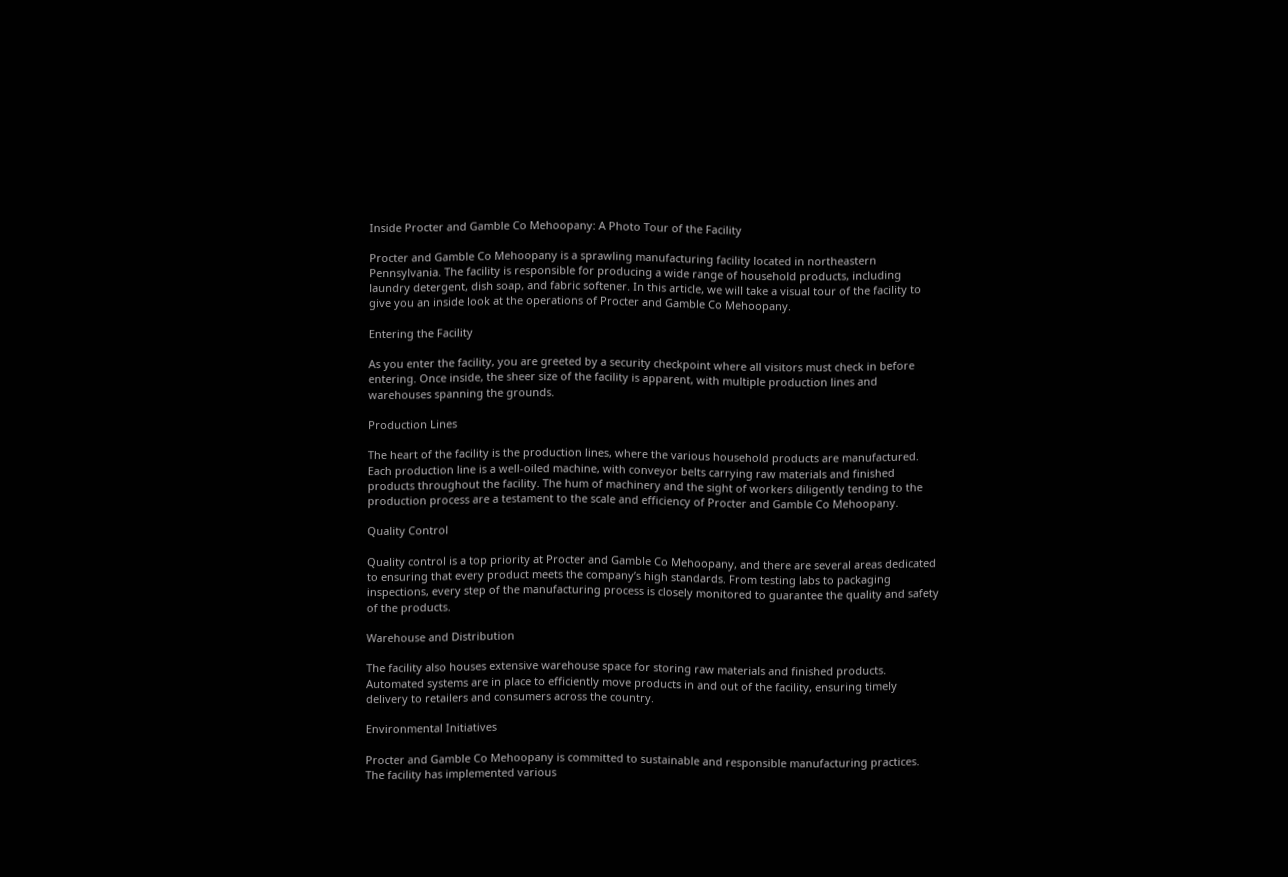Inside Procter and Gamble Co Mehoopany: A Photo Tour of the Facility

Procter and Gamble Co Mehoopany is a sprawling manufacturing facility located in northeastern Pennsylvania. The facility is responsible for producing a wide range of household products, including laundry detergent, dish soap, and fabric softener. In this article, we will take a visual tour of the facility to give you an inside look at the operations of Procter and Gamble Co Mehoopany.

Entering the Facility

As you enter the facility, you are greeted by a security checkpoint where all visitors must check in before entering. Once inside, the sheer size of the facility is apparent, with multiple production lines and warehouses spanning the grounds.

Production Lines

The heart of the facility is the production lines, where the various household products are manufactured. Each production line is a well-oiled machine, with conveyor belts carrying raw materials and finished products throughout the facility. The hum of machinery and the sight of workers diligently tending to the production process are a testament to the scale and efficiency of Procter and Gamble Co Mehoopany.

Quality Control

Quality control is a top priority at Procter and Gamble Co Mehoopany, and there are several areas dedicated to ensuring that every product meets the company’s high standards. From testing labs to packaging inspections, every step of the manufacturing process is closely monitored to guarantee the quality and safety of the products.

Warehouse and Distribution

The facility also houses extensive warehouse space for storing raw materials and finished products. Automated systems are in place to efficiently move products in and out of the facility, ensuring timely delivery to retailers and consumers across the country.

Environmental Initiatives

Procter and Gamble Co Mehoopany is committed to sustainable and responsible manufacturing practices. The facility has implemented various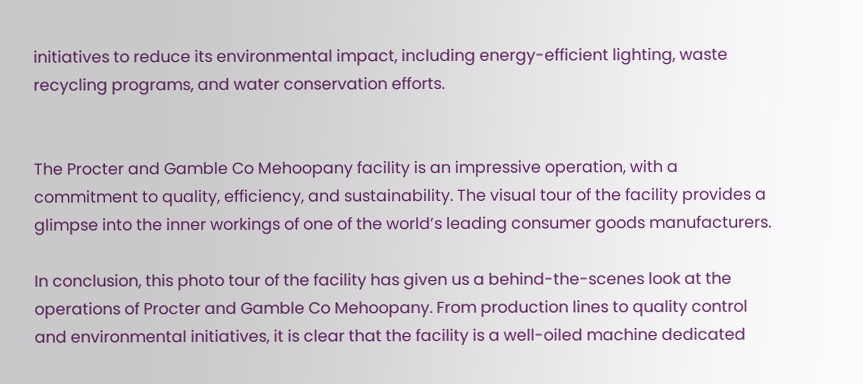initiatives to reduce its environmental impact, including energy-efficient lighting, waste recycling programs, and water conservation efforts.


The Procter and Gamble Co Mehoopany facility is an impressive operation, with a commitment to quality, efficiency, and sustainability. The visual tour of the facility provides a glimpse into the inner workings of one of the world’s leading consumer goods manufacturers.

In conclusion, this photo tour of the facility has given us a behind-the-scenes look at the operations of Procter and Gamble Co Mehoopany. From production lines to quality control and environmental initiatives, it is clear that the facility is a well-oiled machine dedicated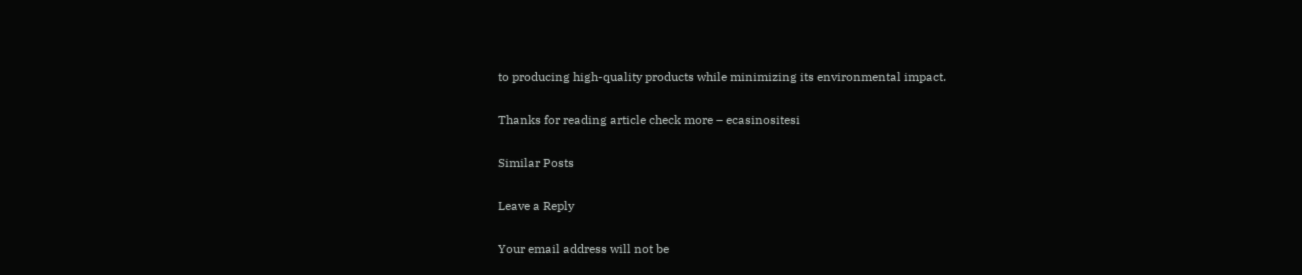to producing high-quality products while minimizing its environmental impact.

Thanks for reading article check more – ecasinositesi

Similar Posts

Leave a Reply

Your email address will not be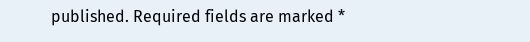published. Required fields are marked *